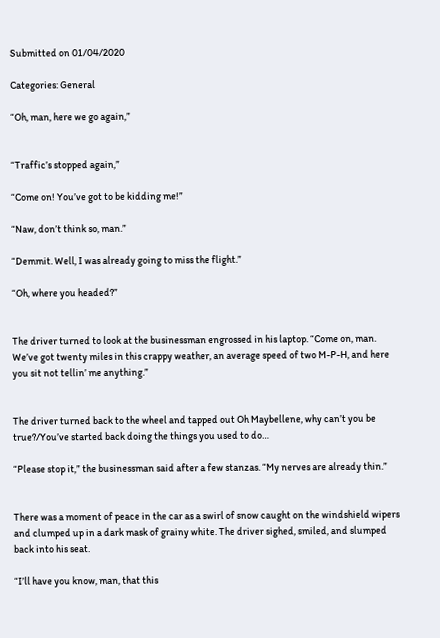Submitted on 01/04/2020

Categories: General

“Oh, man, here we go again,”


“Traffic’s stopped again,”

“Come on! You’ve got to be kidding me!”

“Naw, don’t think so, man.”

“Demmit. Well, I was already going to miss the flight.”

“Oh, where you headed?”


The driver turned to look at the businessman engrossed in his laptop. “Come on, man. We’ve got twenty miles in this crappy weather, an average speed of two M-P-H, and here you sit not tellin’ me anything.”


The driver turned back to the wheel and tapped out Oh Maybellene, why can’t you be true?/You’ve started back doing the things you used to do…

“Please stop it,” the businessman said after a few stanzas. “My nerves are already thin.”


There was a moment of peace in the car as a swirl of snow caught on the windshield wipers and clumped up in a dark mask of grainy white. The driver sighed, smiled, and slumped back into his seat.

“I’ll have you know, man, that this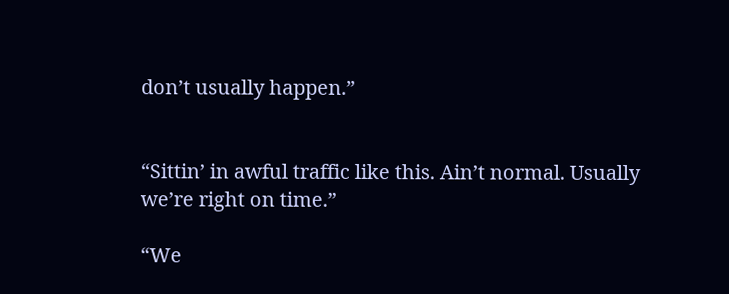don’t usually happen.”


“Sittin’ in awful traffic like this. Ain’t normal. Usually we’re right on time.”

“We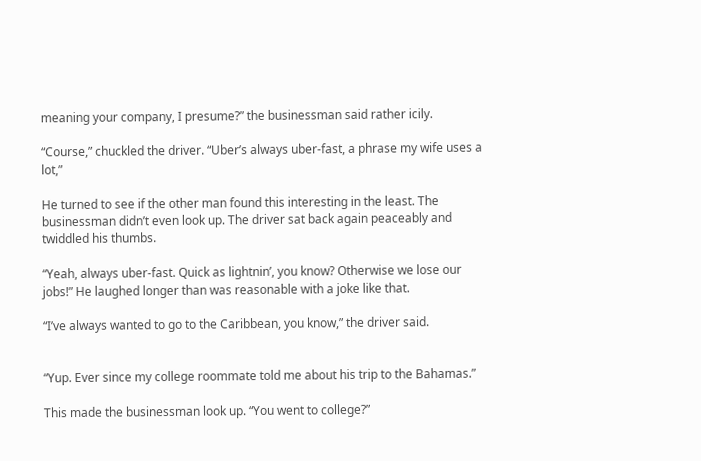meaning your company, I presume?” the businessman said rather icily.

“Course,” chuckled the driver. “Uber’s always uber-fast, a phrase my wife uses a lot,”

He turned to see if the other man found this interesting in the least. The businessman didn’t even look up. The driver sat back again peaceably and twiddled his thumbs.

“Yeah, always uber-fast. Quick as lightnin’, you know? Otherwise we lose our jobs!” He laughed longer than was reasonable with a joke like that.

“I’ve always wanted to go to the Caribbean, you know,” the driver said.


“Yup. Ever since my college roommate told me about his trip to the Bahamas.”

This made the businessman look up. “You went to college?”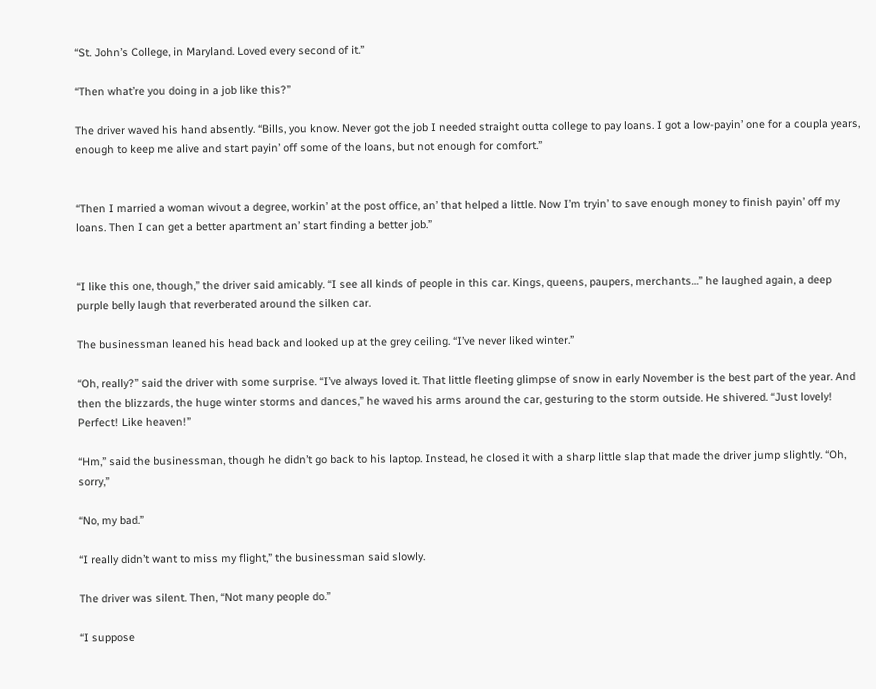“St. John’s College, in Maryland. Loved every second of it.”

“Then what’re you doing in a job like this?”

The driver waved his hand absently. “Bills, you know. Never got the job I needed straight outta college to pay loans. I got a low-payin’ one for a coupla years, enough to keep me alive and start payin’ off some of the loans, but not enough for comfort.”


“Then I married a woman wivout a degree, workin’ at the post office, an’ that helped a little. Now I’m tryin’ to save enough money to finish payin’ off my loans. Then I can get a better apartment an’ start finding a better job.”


“I like this one, though,” the driver said amicably. “I see all kinds of people in this car. Kings, queens, paupers, merchants…” he laughed again, a deep purple belly laugh that reverberated around the silken car.

The businessman leaned his head back and looked up at the grey ceiling. “I’ve never liked winter.”

“Oh, really?” said the driver with some surprise. “I’ve always loved it. That little fleeting glimpse of snow in early November is the best part of the year. And then the blizzards, the huge winter storms and dances,” he waved his arms around the car, gesturing to the storm outside. He shivered. “Just lovely! Perfect! Like heaven!”

“Hm,” said the businessman, though he didn’t go back to his laptop. Instead, he closed it with a sharp little slap that made the driver jump slightly. “Oh, sorry,”

“No, my bad.”

“I really didn’t want to miss my flight,” the businessman said slowly.

The driver was silent. Then, “Not many people do.”

“I suppose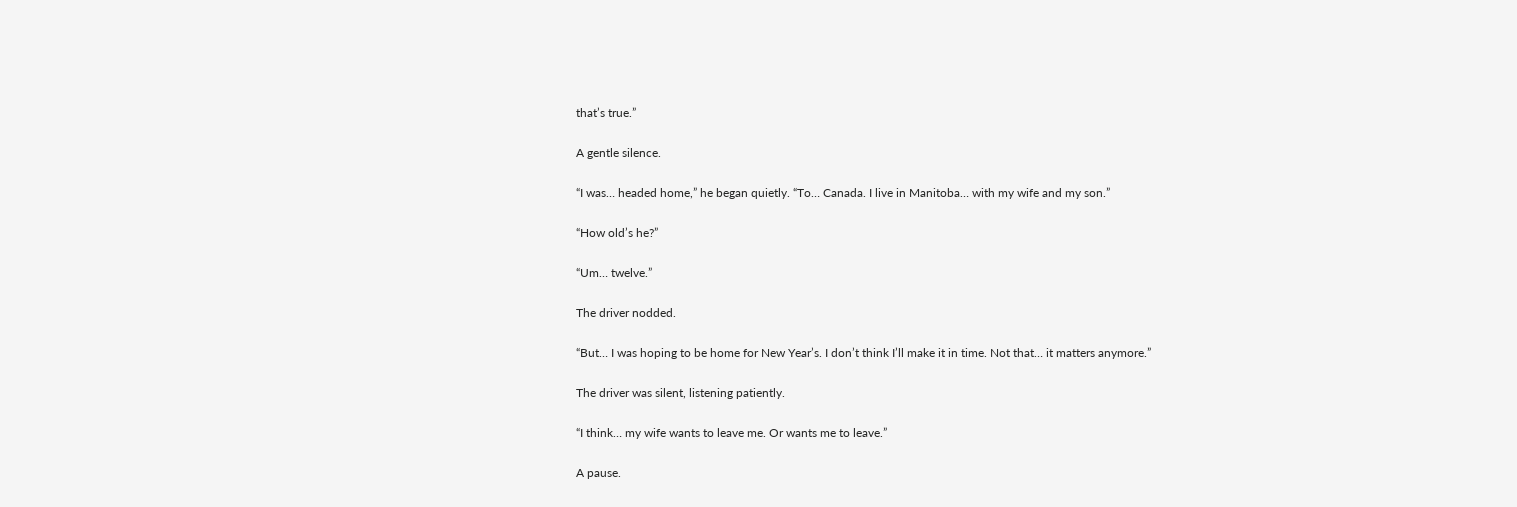that’s true.”

A gentle silence.

“I was… headed home,” he began quietly. “To… Canada. I live in Manitoba… with my wife and my son.”

“How old’s he?”

“Um… twelve.”

The driver nodded.

“But… I was hoping to be home for New Year’s. I don’t think I’ll make it in time. Not that… it matters anymore.”

The driver was silent, listening patiently.

“I think… my wife wants to leave me. Or wants me to leave.”

A pause.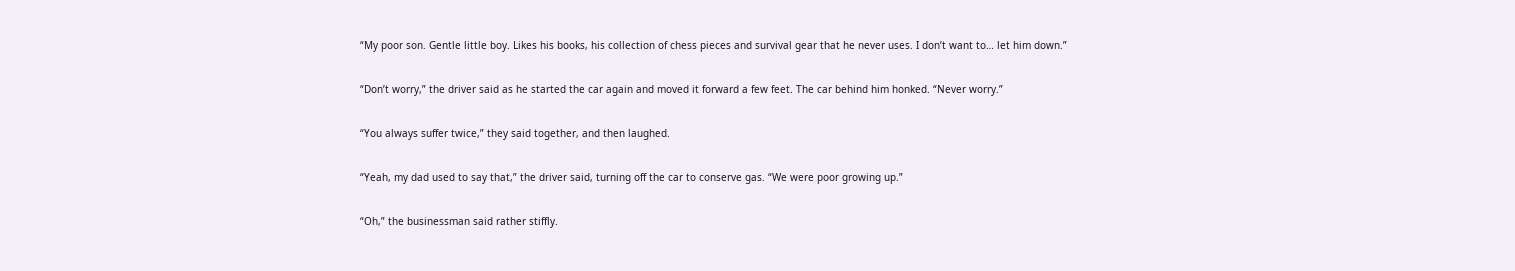“My poor son. Gentle little boy. Likes his books, his collection of chess pieces and survival gear that he never uses. I don’t want to… let him down.”

“Don’t worry,” the driver said as he started the car again and moved it forward a few feet. The car behind him honked. “Never worry.”

“You always suffer twice,” they said together, and then laughed.

“Yeah, my dad used to say that,” the driver said, turning off the car to conserve gas. “We were poor growing up.”

“Oh,” the businessman said rather stiffly.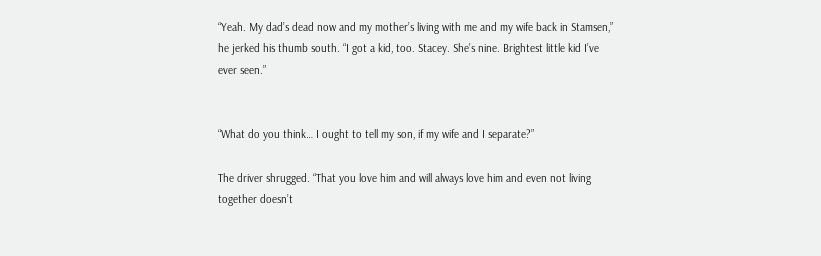“Yeah. My dad’s dead now and my mother’s living with me and my wife back in Stamsen,” he jerked his thumb south. “I got a kid, too. Stacey. She’s nine. Brightest little kid I’ve ever seen.”


“What do you think… I ought to tell my son, if my wife and I separate?”

The driver shrugged. “That you love him and will always love him and even not living together doesn’t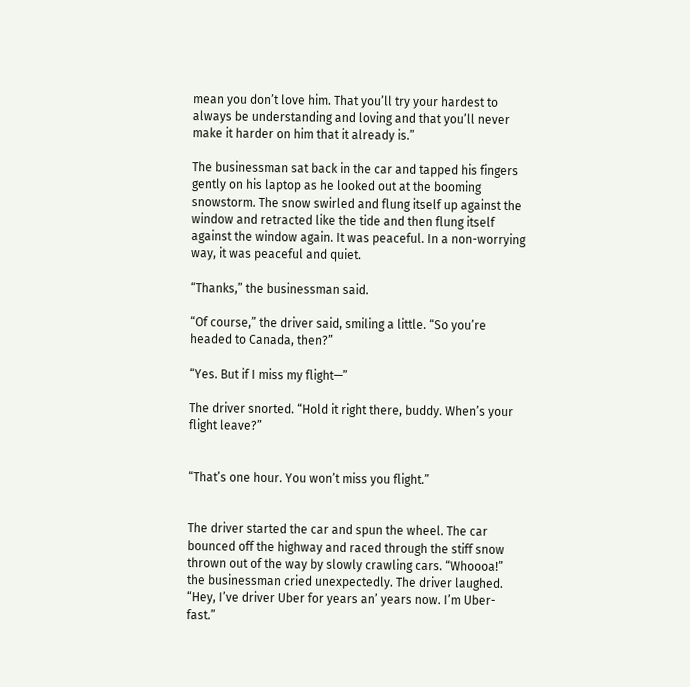mean you don’t love him. That you’ll try your hardest to always be understanding and loving and that you’ll never make it harder on him that it already is.”

The businessman sat back in the car and tapped his fingers gently on his laptop as he looked out at the booming snowstorm. The snow swirled and flung itself up against the window and retracted like the tide and then flung itself against the window again. It was peaceful. In a non-worrying way, it was peaceful and quiet.

“Thanks,” the businessman said.

“Of course,” the driver said, smiling a little. “So you’re headed to Canada, then?”

“Yes. But if I miss my flight—”

The driver snorted. “Hold it right there, buddy. When’s your flight leave?”


“That’s one hour. You won’t miss you flight.”


The driver started the car and spun the wheel. The car bounced off the highway and raced through the stiff snow thrown out of the way by slowly crawling cars. “Whoooa!” the businessman cried unexpectedly. The driver laughed. “Hey, I’ve driver Uber for years an’ years now. I’m Uber-fast.”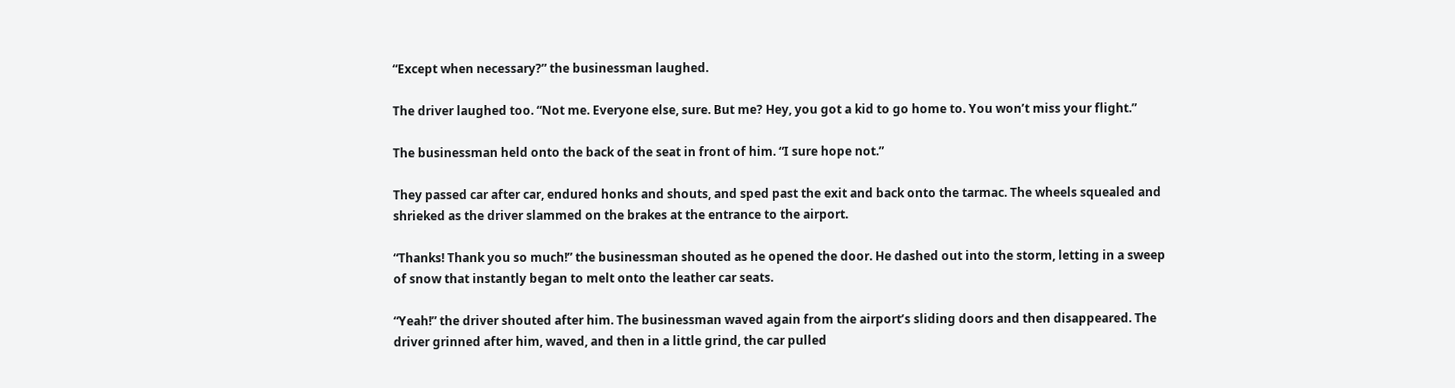“Except when necessary?” the businessman laughed.

The driver laughed too. “Not me. Everyone else, sure. But me? Hey, you got a kid to go home to. You won’t miss your flight.”

The businessman held onto the back of the seat in front of him. “I sure hope not.”

They passed car after car, endured honks and shouts, and sped past the exit and back onto the tarmac. The wheels squealed and shrieked as the driver slammed on the brakes at the entrance to the airport.

“Thanks! Thank you so much!” the businessman shouted as he opened the door. He dashed out into the storm, letting in a sweep of snow that instantly began to melt onto the leather car seats.

“Yeah!” the driver shouted after him. The businessman waved again from the airport’s sliding doors and then disappeared. The driver grinned after him, waved, and then in a little grind, the car pulled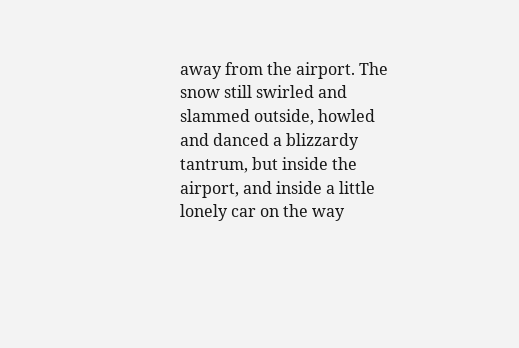away from the airport. The snow still swirled and slammed outside, howled and danced a blizzardy tantrum, but inside the airport, and inside a little lonely car on the way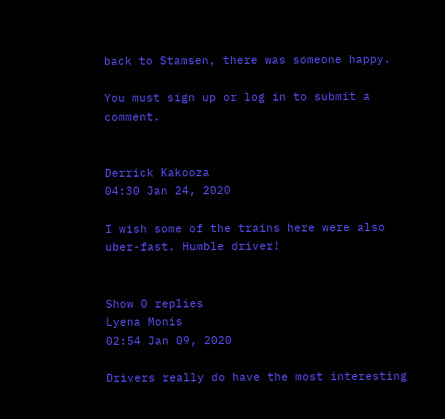back to Stamsen, there was someone happy.

You must sign up or log in to submit a comment.


Derrick Kakooza
04:30 Jan 24, 2020

I wish some of the trains here were also uber-fast. Humble driver!


Show 0 replies
Lyena Monis
02:54 Jan 09, 2020

Drivers really do have the most interesting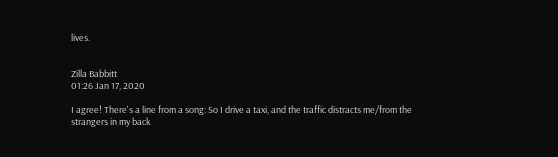lives.


Zilla Babbitt
01:26 Jan 17, 2020

I agree! There's a line from a song: So I drive a taxi, and the traffic distracts me/from the strangers in my back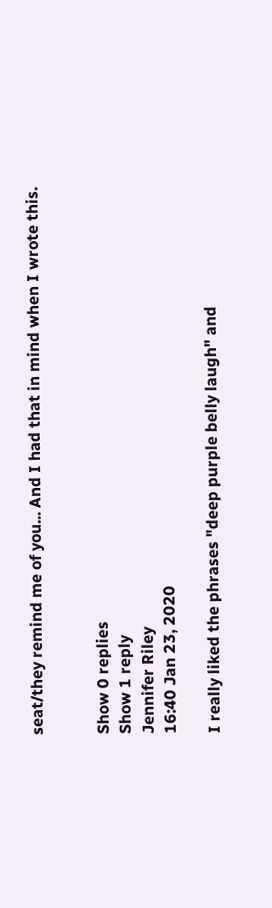seat/they remind me of you... And I had that in mind when I wrote this.


Show 0 replies
Show 1 reply
Jennifer Riley
16:40 Jan 23, 2020

I really liked the phrases "deep purple belly laugh" and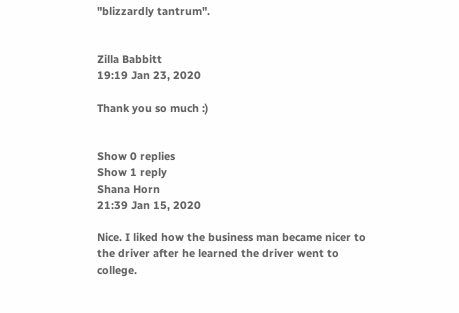"blizzardly tantrum".


Zilla Babbitt
19:19 Jan 23, 2020

Thank you so much :)


Show 0 replies
Show 1 reply
Shana Horn
21:39 Jan 15, 2020

Nice. I liked how the business man became nicer to the driver after he learned the driver went to college.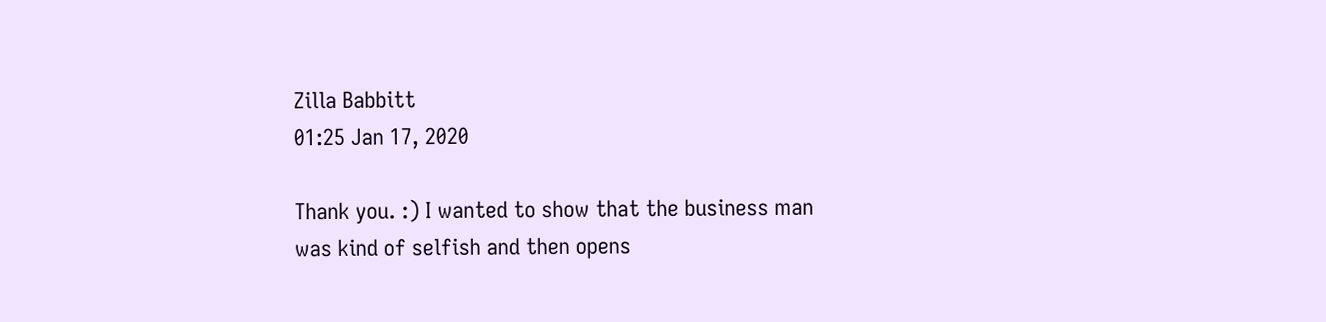Zilla Babbitt
01:25 Jan 17, 2020

Thank you. :) I wanted to show that the business man was kind of selfish and then opens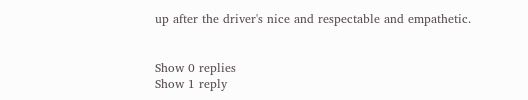up after the driver's nice and respectable and empathetic.


Show 0 replies
Show 1 reply